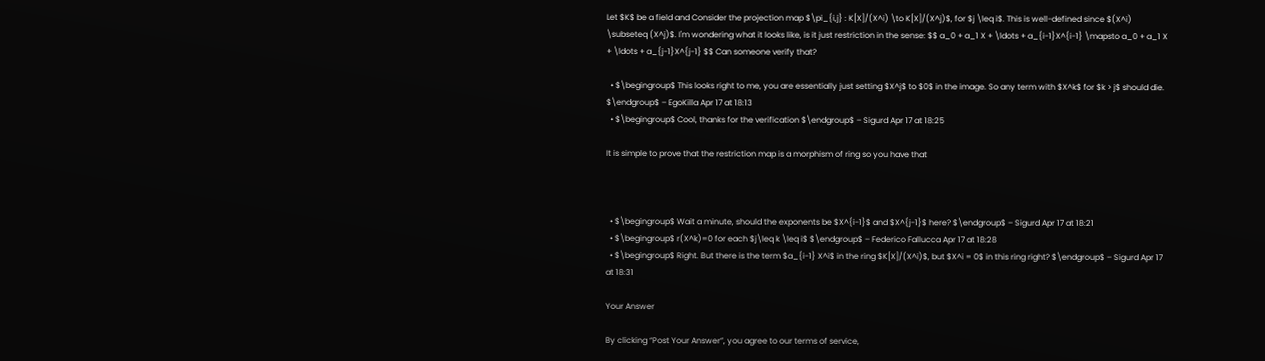Let $K$ be a field and Consider the projection map $\pi_{i,j} : K[X]/(X^i) \to K[X]/(X^j)$, for $j \leq i$. This is well-defined since $(X^i) \subseteq (X^j)$. I'm wondering what it looks like, is it just restriction in the sense: $$ a_0 + a_1 X + \ldots + a_{i-1}X^{i-1} \mapsto a_0 + a_1 X + \ldots + a_{j-1}X^{j-1} $$ Can someone verify that?

  • $\begingroup$ This looks right to me, you are essentially just setting $X^j$ to $0$ in the image. So any term with $X^k$ for $k > j$ should die. $\endgroup$ – EgoKilla Apr 17 at 18:13
  • $\begingroup$ Cool, thanks for the verification $\endgroup$ – Sigurd Apr 17 at 18:25

It is simple to prove that the restriction map is a morphism of ring so you have that



  • $\begingroup$ Wait a minute, should the exponents be $X^{i-1}$ and $X^{j-1}$ here? $\endgroup$ – Sigurd Apr 17 at 18:21
  • $\begingroup$ r(X^k)=0 for each $j\leq k \leq i$ $\endgroup$ – Federico Fallucca Apr 17 at 18:28
  • $\begingroup$ Right. But there is the term $a_{i-1} X^i$ in the ring $K[X]/(X^i)$, but $X^i = 0$ in this ring right? $\endgroup$ – Sigurd Apr 17 at 18:31

Your Answer

By clicking “Post Your Answer”, you agree to our terms of service,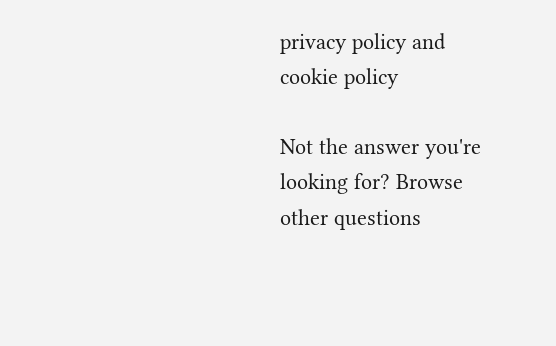privacy policy and cookie policy

Not the answer you're looking for? Browse other questions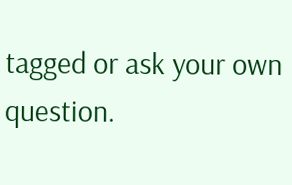tagged or ask your own question.